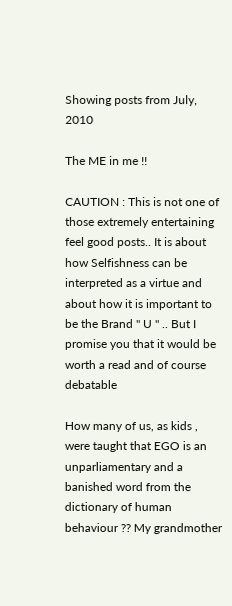Showing posts from July, 2010

The ME in me !!

CAUTION : This is not one of those extremely entertaining feel good posts.. It is about how Selfishness can be interpreted as a virtue and about how it is important to be the Brand " U " .. But I promise you that it would be worth a read and of course debatable

How many of us, as kids , were taught that EGO is an unparliamentary and a banished word from the dictionary of human behaviour ?? My grandmother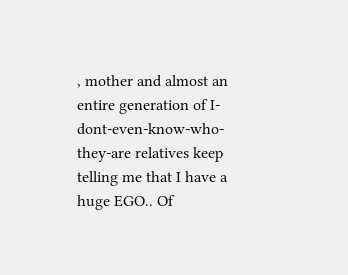, mother and almost an entire generation of I-dont-even-know-who-they-are relatives keep telling me that I have a huge EGO.. Of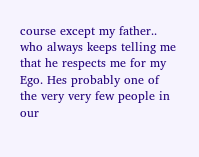course except my father.. who always keeps telling me that he respects me for my Ego. Hes probably one of the very very few people in our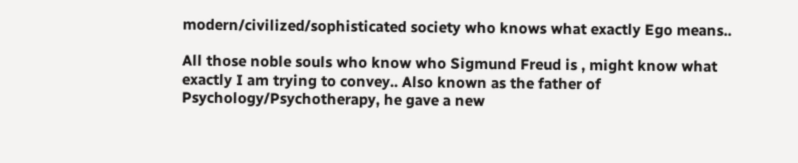modern/civilized/sophisticated society who knows what exactly Ego means..

All those noble souls who know who Sigmund Freud is , might know what exactly I am trying to convey.. Also known as the father of Psychology/Psychotherapy, he gave a new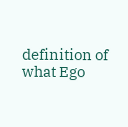definition of what Ego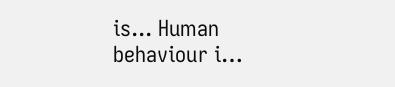is... Human behaviour i…